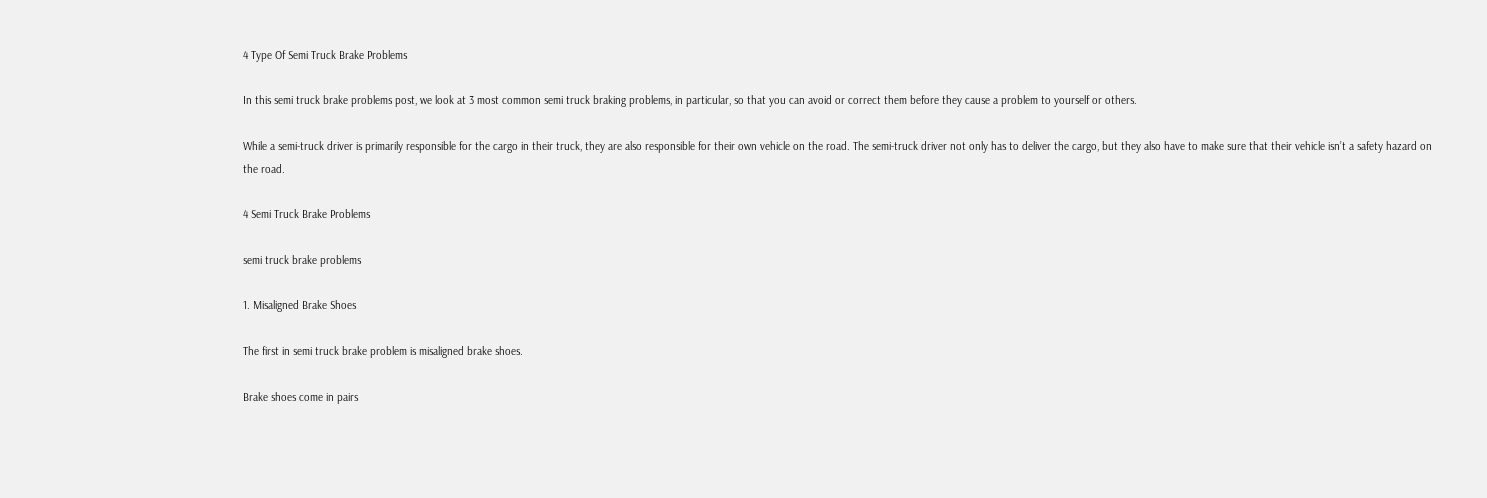4 Type Of Semi Truck Brake Problems

In this semi truck brake problems post, we look at 3 most common semi truck braking problems, in particular, so that you can avoid or correct them before they cause a problem to yourself or others.

While a semi-truck driver is primarily responsible for the cargo in their truck, they are also responsible for their own vehicle on the road. The semi-truck driver not only has to deliver the cargo, but they also have to make sure that their vehicle isn’t a safety hazard on the road.

4 Semi Truck Brake Problems

semi truck brake problems

1. Misaligned Brake Shoes

The first in semi truck brake problem is misaligned brake shoes.

Brake shoes come in pairs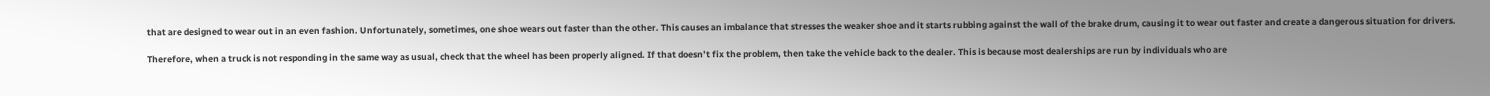that are designed to wear out in an even fashion. Unfortunately, sometimes, one shoe wears out faster than the other. This causes an imbalance that stresses the weaker shoe and it starts rubbing against the wall of the brake drum, causing it to wear out faster and create a dangerous situation for drivers.

Therefore, when a truck is not responding in the same way as usual, check that the wheel has been properly aligned. If that doesn’t fix the problem, then take the vehicle back to the dealer. This is because most dealerships are run by individuals who are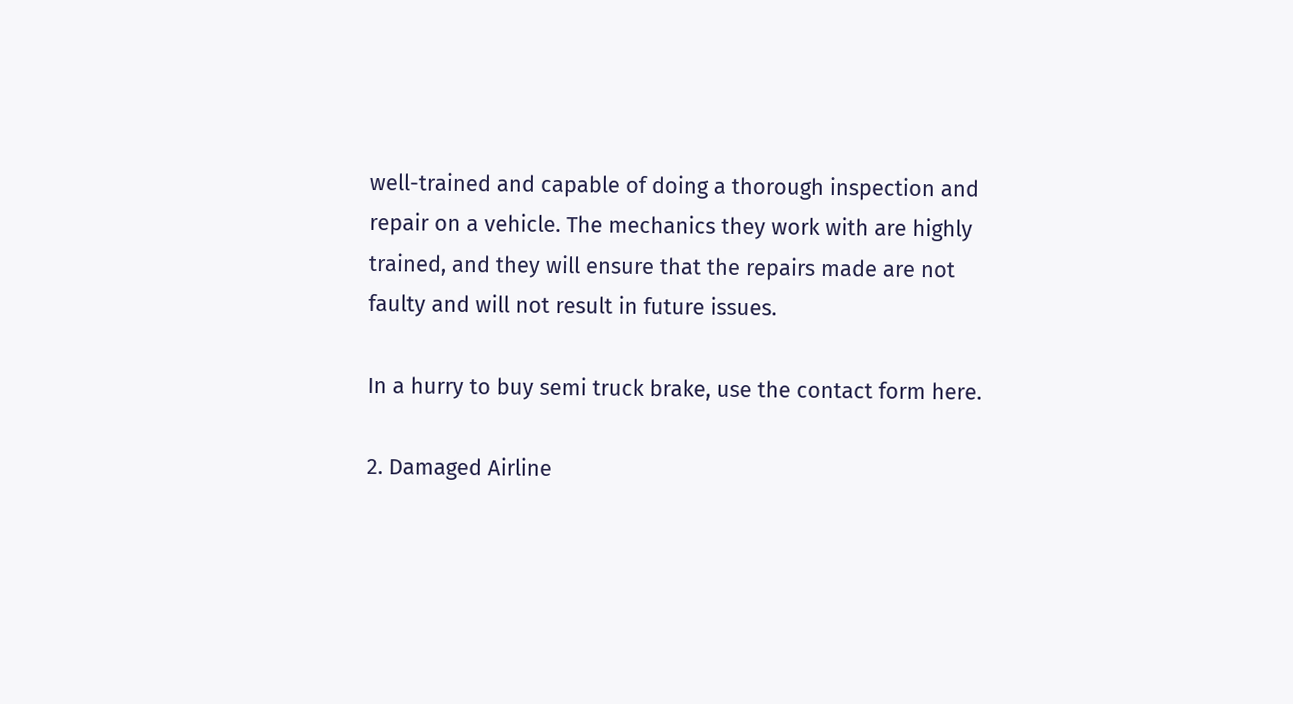well-trained and capable of doing a thorough inspection and repair on a vehicle. The mechanics they work with are highly trained, and they will ensure that the repairs made are not faulty and will not result in future issues.

In a hurry to buy semi truck brake, use the contact form here.

2. Damaged Airline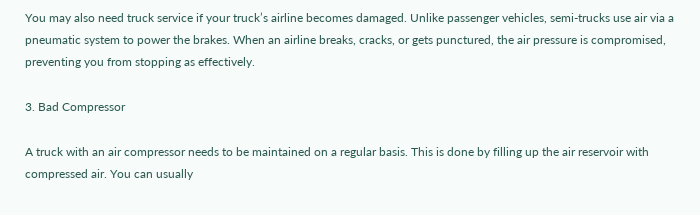You may also need truck service if your truck’s airline becomes damaged. Unlike passenger vehicles, semi-trucks use air via a pneumatic system to power the brakes. When an airline breaks, cracks, or gets punctured, the air pressure is compromised, preventing you from stopping as effectively.

3. Bad Compressor

A truck with an air compressor needs to be maintained on a regular basis. This is done by filling up the air reservoir with compressed air. You can usually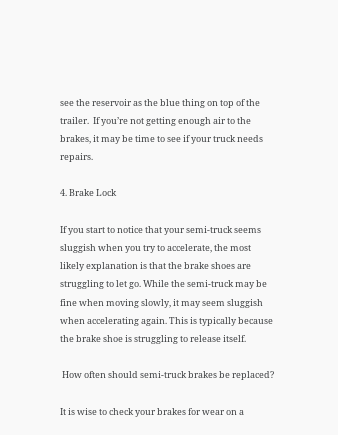see the reservoir as the blue thing on top of the trailer.  If you’re not getting enough air to the brakes, it may be time to see if your truck needs repairs.

4. Brake Lock

If you start to notice that your semi-truck seems sluggish when you try to accelerate, the most likely explanation is that the brake shoes are struggling to let go. While the semi-truck may be fine when moving slowly, it may seem sluggish when accelerating again. This is typically because the brake shoe is struggling to release itself.

 How often should semi-truck brakes be replaced?

It is wise to check your brakes for wear on a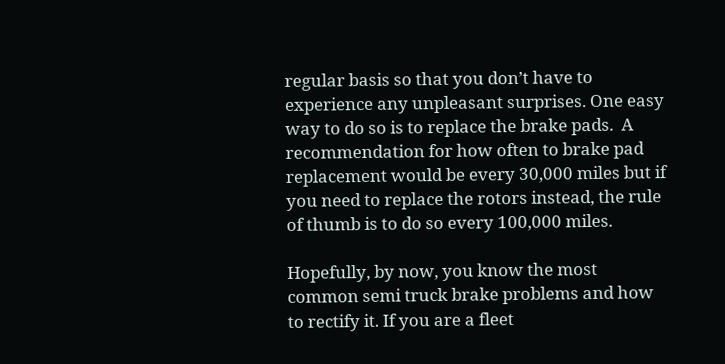regular basis so that you don’t have to experience any unpleasant surprises. One easy way to do so is to replace the brake pads.  A recommendation for how often to brake pad replacement would be every 30,000 miles but if you need to replace the rotors instead, the rule of thumb is to do so every 100,000 miles.

Hopefully, by now, you know the most common semi truck brake problems and how to rectify it. If you are a fleet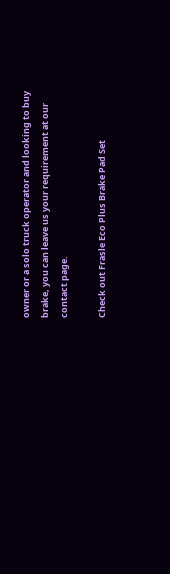owner or a solo truck operator and looking to buy brake, you can leave us your requirement at our contact page.

Check out Frasle Eco Plus Brake Pad Set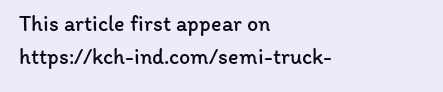This article first appear on https://kch-ind.com/semi-truck-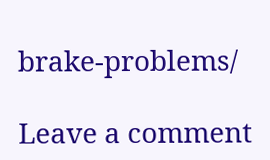brake-problems/

Leave a comment